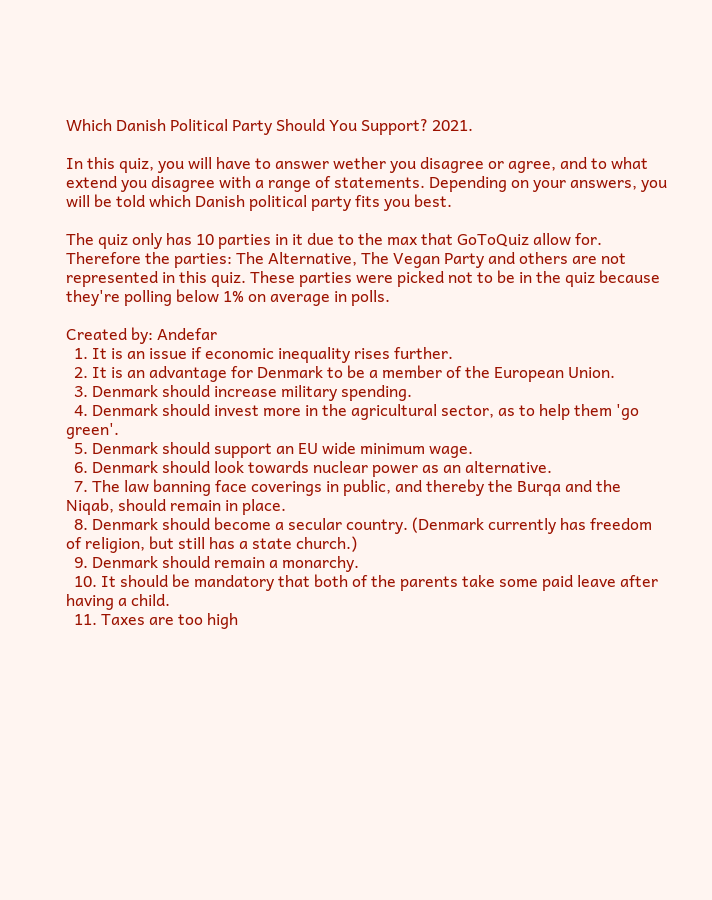Which Danish Political Party Should You Support? 2021.

In this quiz, you will have to answer wether you disagree or agree, and to what extend you disagree with a range of statements. Depending on your answers, you will be told which Danish political party fits you best.

The quiz only has 10 parties in it due to the max that GoToQuiz allow for. Therefore the parties: The Alternative, The Vegan Party and others are not represented in this quiz. These parties were picked not to be in the quiz because they're polling below 1% on average in polls.

Created by: Andefar
  1. It is an issue if economic inequality rises further.
  2. It is an advantage for Denmark to be a member of the European Union.
  3. Denmark should increase military spending.
  4. Denmark should invest more in the agricultural sector, as to help them 'go green'.
  5. Denmark should support an EU wide minimum wage.
  6. Denmark should look towards nuclear power as an alternative.
  7. The law banning face coverings in public, and thereby the Burqa and the Niqab, should remain in place.
  8. Denmark should become a secular country. (Denmark currently has freedom of religion, but still has a state church.)
  9. Denmark should remain a monarchy.
  10. It should be mandatory that both of the parents take some paid leave after having a child.
  11. Taxes are too high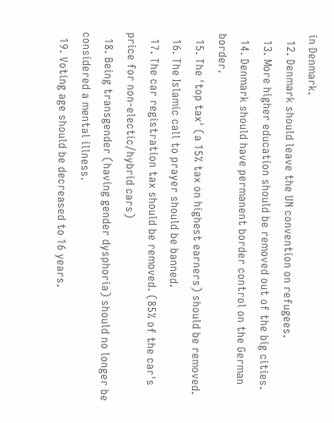in Denmark.
  12. Denmark should leave the UN convention on refugees.
  13. More higher education should be removed out of the big cities.
  14. Denmark should have permanent border control on the German border.
  15. The 'top tax' (a 15% tax on highest earners) should be removed.
  16. The Islamic call to prayer should be banned.
  17. The car registration tax should be removed. (85% of the car's price for non-electic/hybrid cars)
  18. Being transgender (having gender dysphoria) should no longer be considered a mental illness.
  19. Voting age should be decreased to 16 years.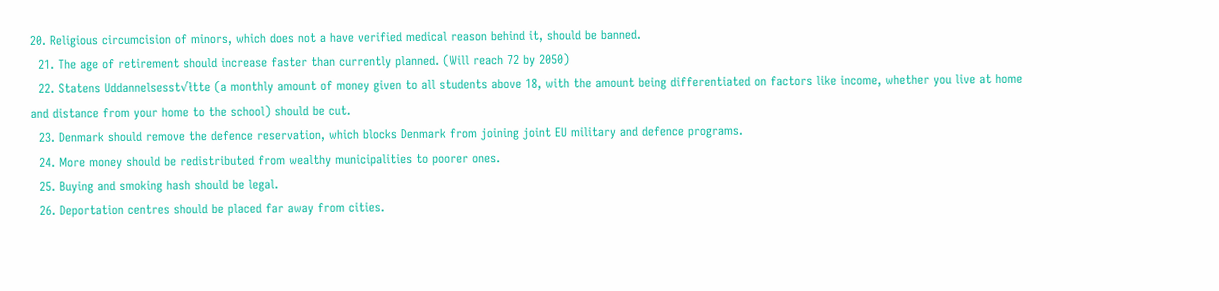20. Religious circumcision of minors, which does not a have verified medical reason behind it, should be banned.
  21. The age of retirement should increase faster than currently planned. (Will reach 72 by 2050)
  22. Statens Uddannelsesst√łtte (a monthly amount of money given to all students above 18, with the amount being differentiated on factors like income, whether you live at home and distance from your home to the school) should be cut.
  23. Denmark should remove the defence reservation, which blocks Denmark from joining joint EU military and defence programs.
  24. More money should be redistributed from wealthy municipalities to poorer ones.
  25. Buying and smoking hash should be legal.
  26. Deportation centres should be placed far away from cities.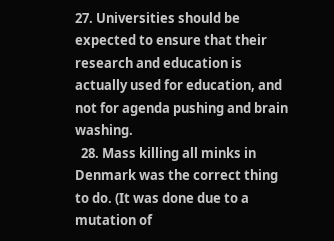27. Universities should be expected to ensure that their research and education is actually used for education, and not for agenda pushing and brain washing.
  28. Mass killing all minks in Denmark was the correct thing to do. (It was done due to a mutation of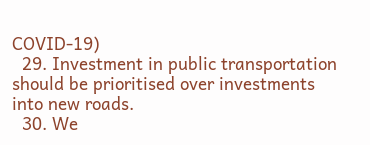COVID-19)
  29. Investment in public transportation should be prioritised over investments into new roads.
  30. We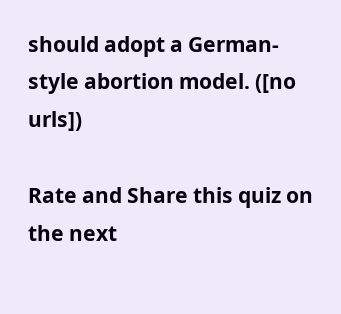should adopt a German-style abortion model. ([no urls])

Rate and Share this quiz on the next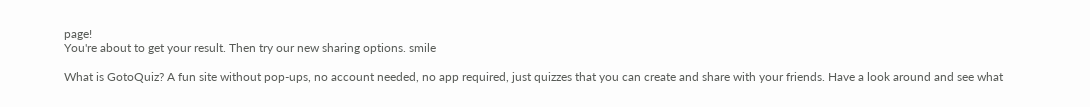page!
You're about to get your result. Then try our new sharing options. smile

What is GotoQuiz? A fun site without pop-ups, no account needed, no app required, just quizzes that you can create and share with your friends. Have a look around and see what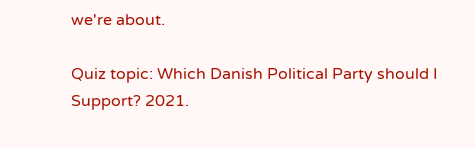we're about.

Quiz topic: Which Danish Political Party should I Support? 2021.